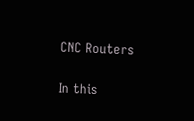CNC Routers

In this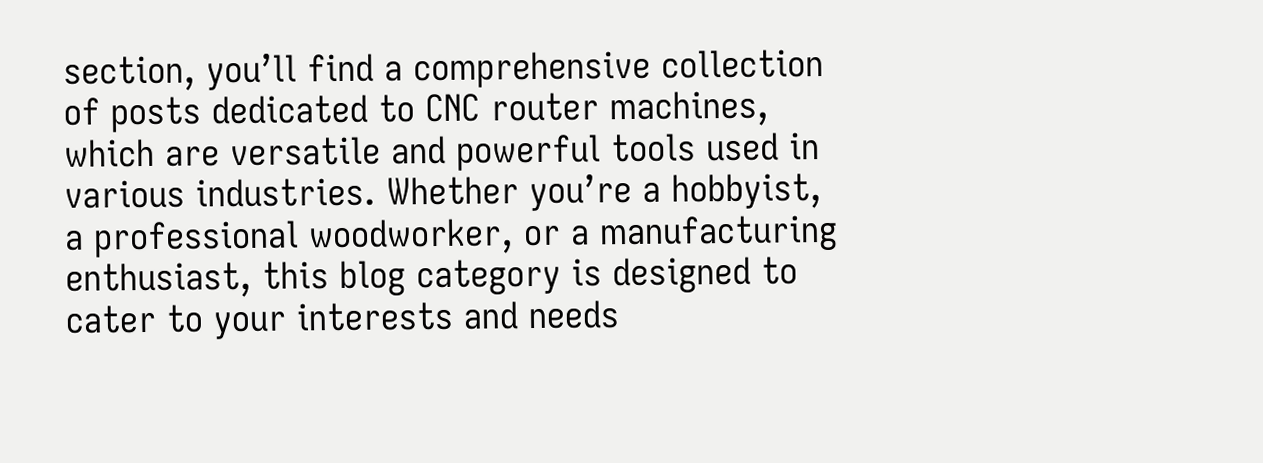section, you’ll find a comprehensive collection of posts dedicated to CNC router machines, which are versatile and powerful tools used in various industries. Whether you’re a hobbyist, a professional woodworker, or a manufacturing enthusiast, this blog category is designed to cater to your interests and needs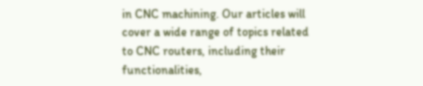in CNC machining. Our articles will cover a wide range of topics related to CNC routers, including their functionalities,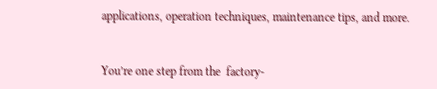applications, operation techniques, maintenance tips, and more.


You’re one step from the  factory-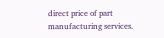direct price of part manufacturing services.